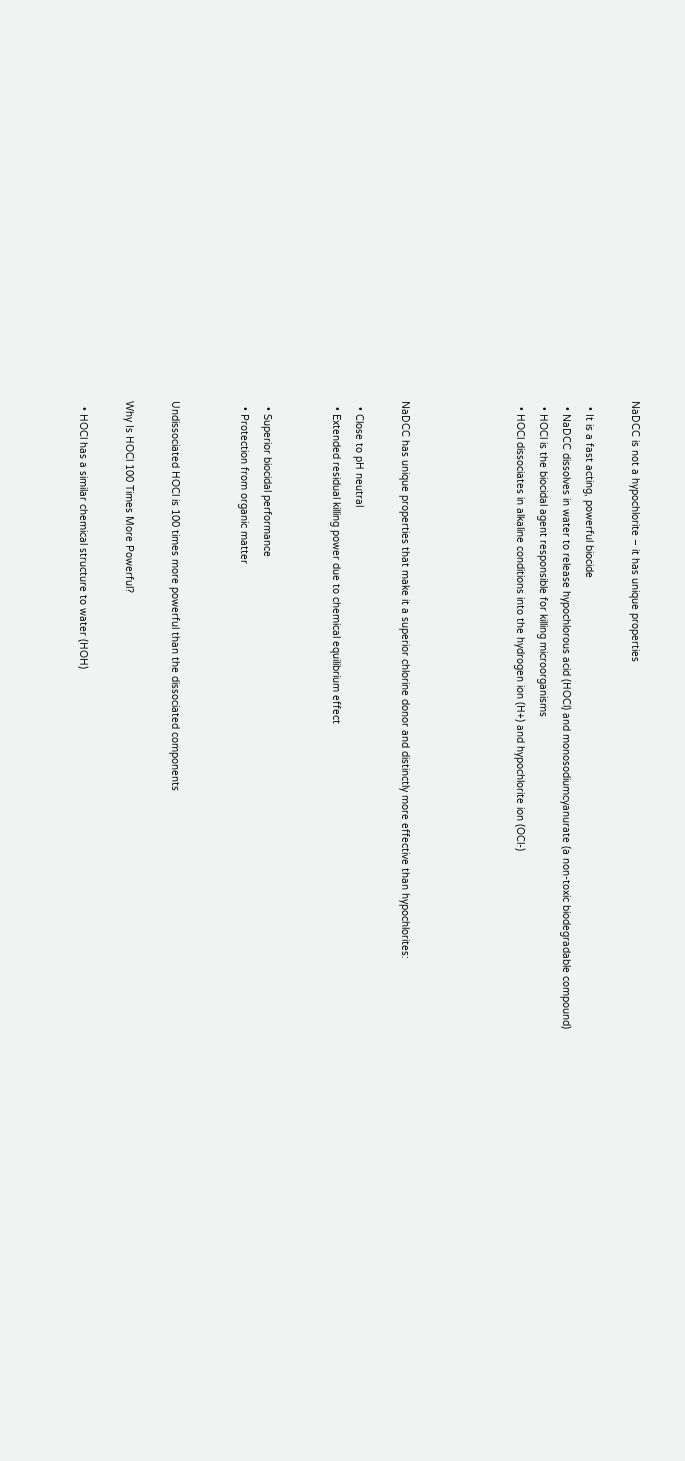NaDCC is not a hypochlorite – it has unique properties

  • It is a fast acting, powerful biocide
  • NaDCC dissolves in water to release hypochlorous acid (HOCl) and monosodiumcyanurate (a non-toxic biodegradable compound)
  • HOCl is the biocidal agent responsible for killing microorganisms
  • HOCl dissociates in alkaline conditions into the hydrogen ion (H+) and hypochlorite ion (OCl-)




NaDCC has unique properties that make it a superior chlorine donor and distinctly more effective than hypochlorites:

  • Close to pH neutral
  • Extended residual killing power due to chemical equilibrium effect


  • Superior biocidal performance
  • Protection from organic matter


Undissociated HOCl is 100 times more powerful than the dissociated components

Why Is HOCl 100 Times More Powerful?

  • HOCl has a similar chemical structure to water (HOH)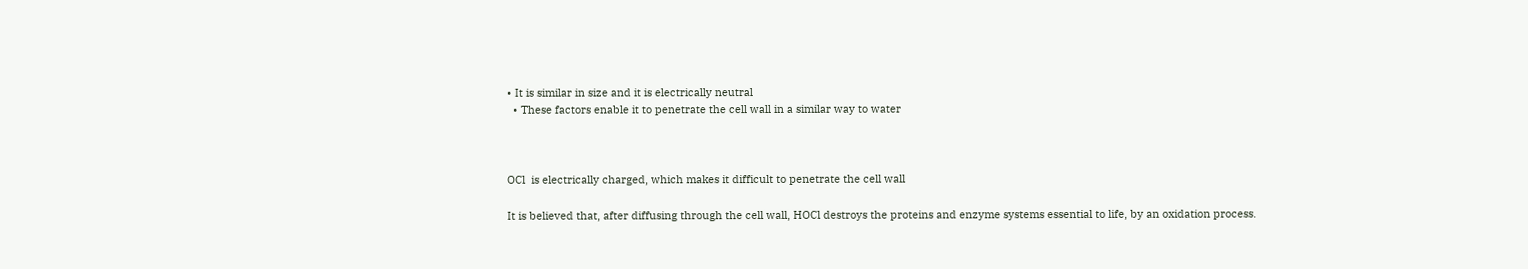• It is similar in size and it is electrically neutral
  • These factors enable it to penetrate the cell wall in a similar way to water



OCl  is electrically charged, which makes it difficult to penetrate the cell wall

It is believed that, after diffusing through the cell wall, HOCl destroys the proteins and enzyme systems essential to life, by an oxidation process.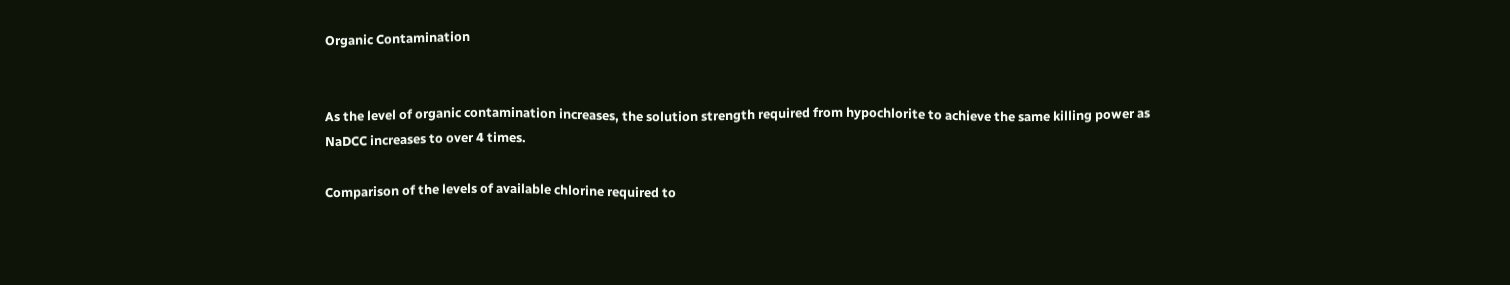Organic Contamination


As the level of organic contamination increases, the solution strength required from hypochlorite to achieve the same killing power as NaDCC increases to over 4 times.

Comparison of the levels of available chlorine required to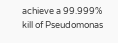achieve a 99.999% kill of Pseudomonas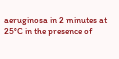aeruginosa in 2 minutes at 25°C in the presence of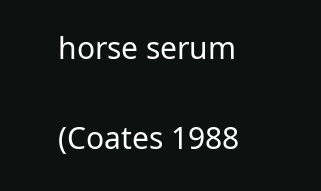horse serum

(Coates 1988